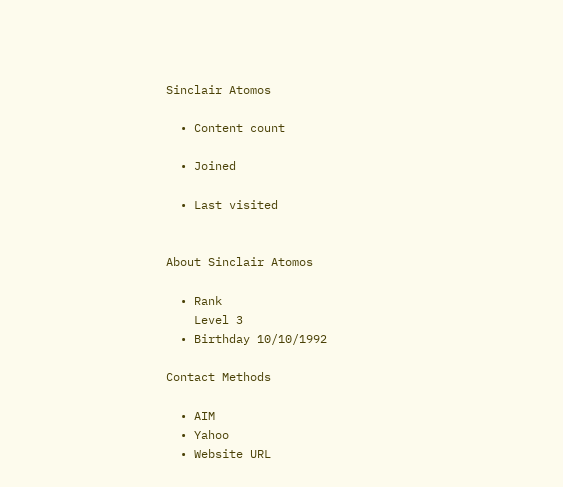Sinclair Atomos

  • Content count

  • Joined

  • Last visited


About Sinclair Atomos

  • Rank
    Level 3
  • Birthday 10/10/1992

Contact Methods

  • AIM
  • Yahoo
  • Website URL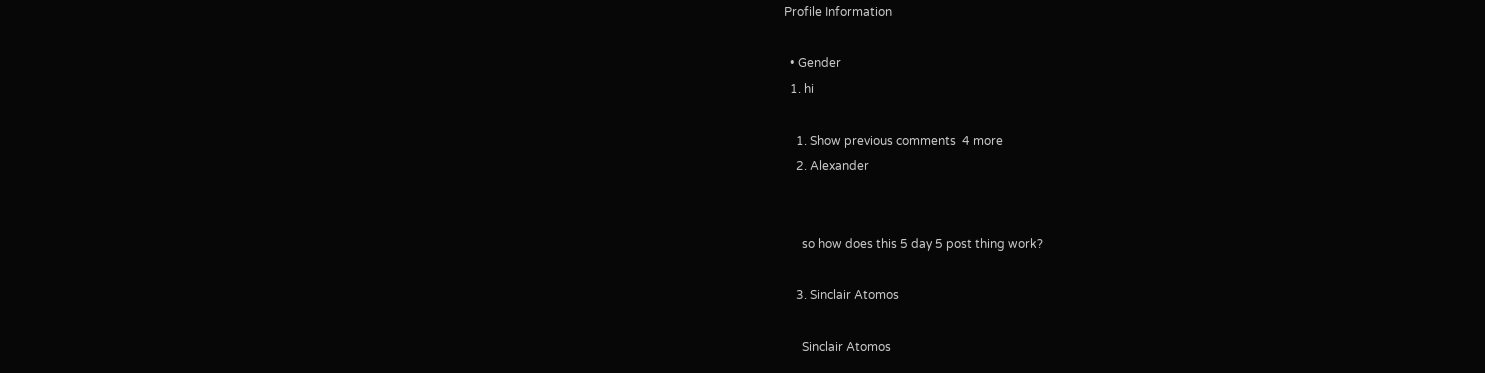Profile Information

  • Gender
  1. hi

    1. Show previous comments  4 more
    2. Alexander


      so how does this 5 day 5 post thing work?

    3. Sinclair Atomos

      Sinclair Atomos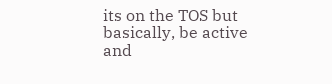its on the TOS but basically, be active and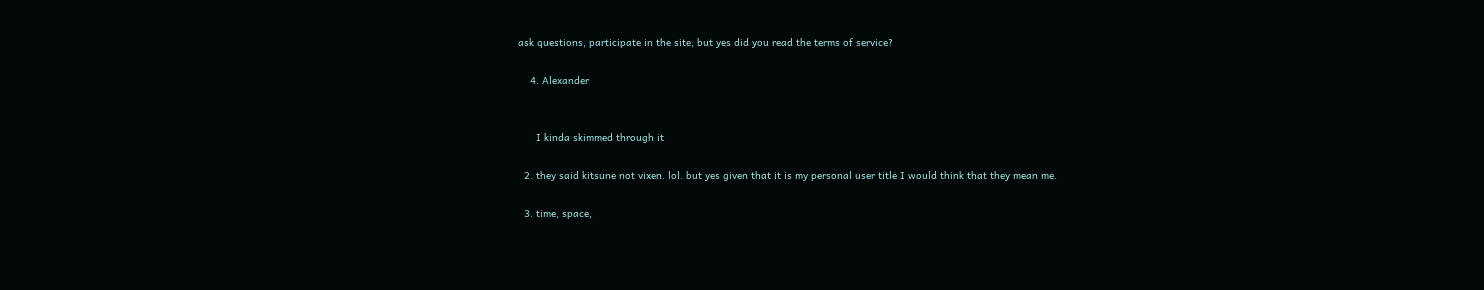ask questions, participate in the site, but yes did you read the terms of service?

    4. Alexander


      I kinda skimmed through it

  2. they said kitsune not vixen. lol. but yes given that it is my personal user title I would think that they mean me.

  3. time, space,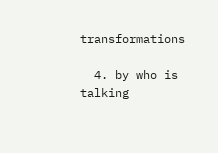transformations

  4. by who is talking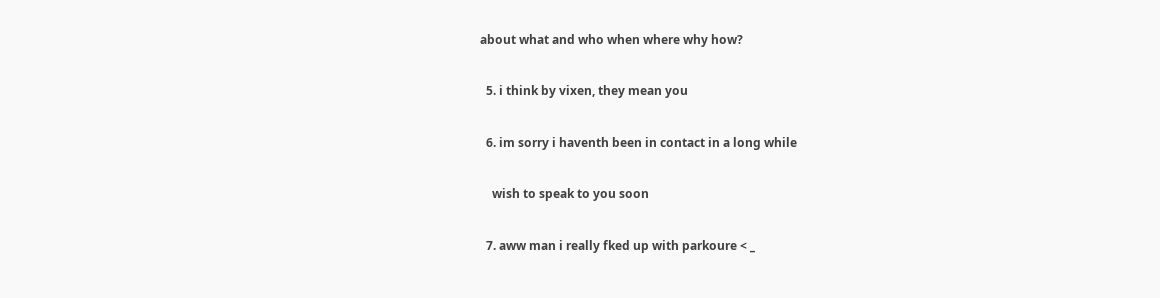about what and who when where why how?

  5. i think by vixen, they mean you

  6. im sorry i haventh been in contact in a long while

    wish to speak to you soon

  7. aww man i really fked up with parkoure < _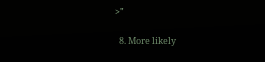>"

  8. More likely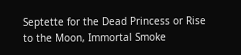Septette for the Dead Princess or Rise to the Moon, Immortal Smoke